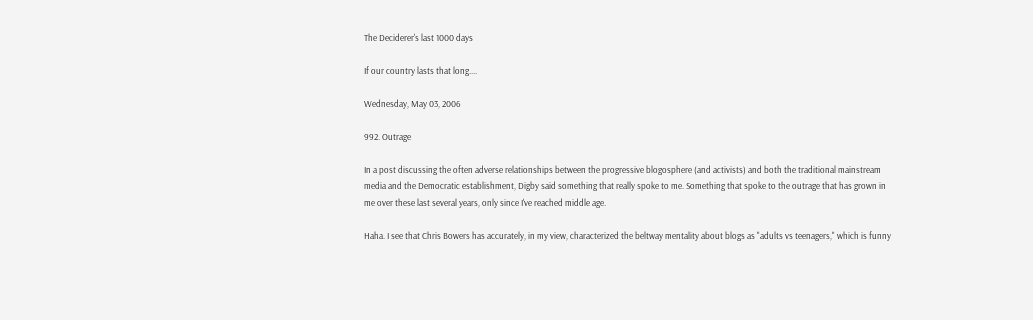The Deciderer's last 1000 days

If our country lasts that long....

Wednesday, May 03, 2006

992. Outrage

In a post discussing the often adverse relationships between the progressive blogosphere (and activists) and both the traditional mainstream media and the Democratic establishment, Digby said something that really spoke to me. Something that spoke to the outrage that has grown in me over these last several years, only since I've reached middle age.

Haha. I see that Chris Bowers has accurately, in my view, characterized the beltway mentality about blogs as "adults vs teenagers," which is funny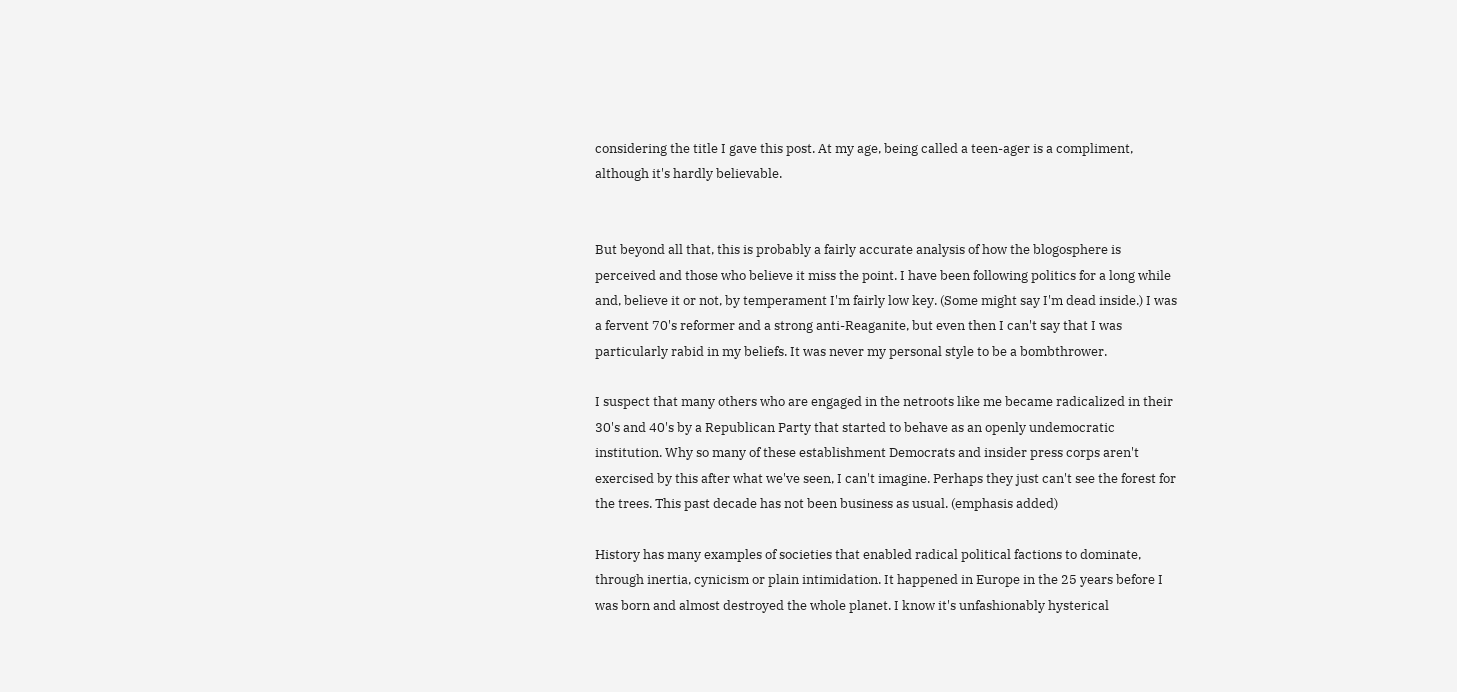considering the title I gave this post. At my age, being called a teen-ager is a compliment, although it's hardly believable.


But beyond all that, this is probably a fairly accurate analysis of how the blogosphere is perceived and those who believe it miss the point. I have been following politics for a long while and, believe it or not, by temperament I'm fairly low key. (Some might say I'm dead inside.) I was a fervent 70's reformer and a strong anti-Reaganite, but even then I can't say that I was particularly rabid in my beliefs. It was never my personal style to be a bombthrower.

I suspect that many others who are engaged in the netroots like me became radicalized in their 30's and 40's by a Republican Party that started to behave as an openly undemocratic institution. Why so many of these establishment Democrats and insider press corps aren't exercised by this after what we've seen, I can't imagine. Perhaps they just can't see the forest for the trees. This past decade has not been business as usual. (emphasis added)

History has many examples of societies that enabled radical political factions to dominate, through inertia, cynicism or plain intimidation. It happened in Europe in the 25 years before I was born and almost destroyed the whole planet. I know it's unfashionably hysterical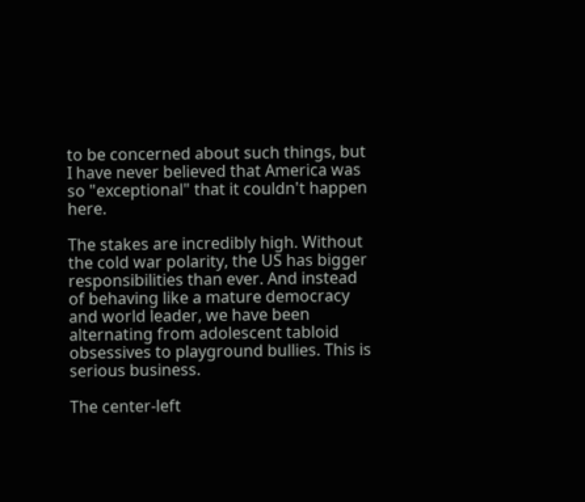to be concerned about such things, but I have never believed that America was so "exceptional" that it couldn't happen here.

The stakes are incredibly high. Without the cold war polarity, the US has bigger responsibilities than ever. And instead of behaving like a mature democracy and world leader, we have been alternating from adolescent tabloid obsessives to playground bullies. This is serious business.

The center-left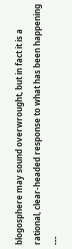blogosphere may sound overwrought, but in fact it is a rational, clear-headed response to what has been happening ---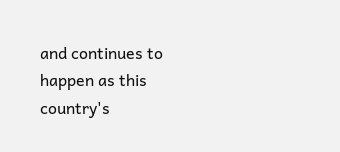and continues to happen as this country's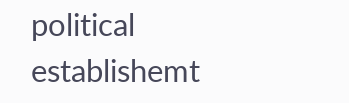political establishemt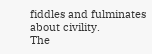fiddles and fulminates about civility.
The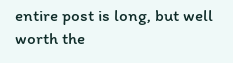entire post is long, but well worth the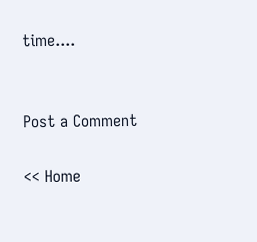time....


Post a Comment

<< Home